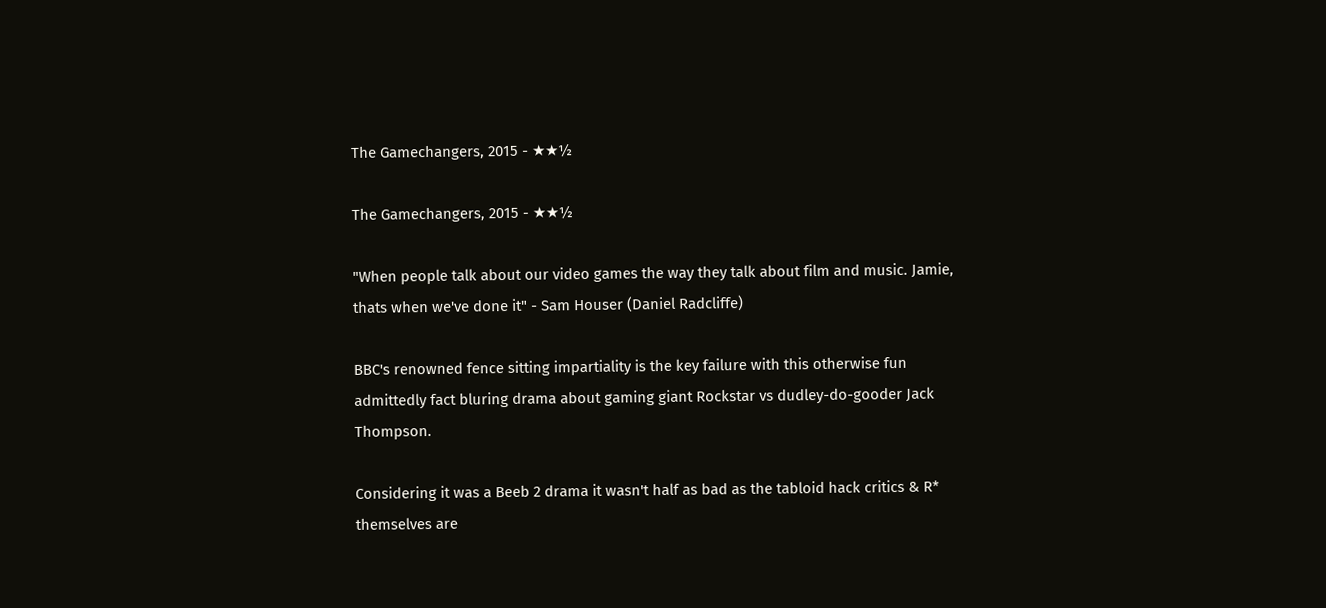The Gamechangers, 2015 - ★★½

The Gamechangers, 2015 - ★★½

"When people talk about our video games the way they talk about film and music. Jamie, thats when we've done it" - Sam Houser (Daniel Radcliffe)

BBC's renowned fence sitting impartiality is the key failure with this otherwise fun admittedly fact bluring drama about gaming giant Rockstar vs dudley-do-gooder Jack Thompson.

Considering it was a Beeb 2 drama it wasn't half as bad as the tabloid hack critics & R* themselves are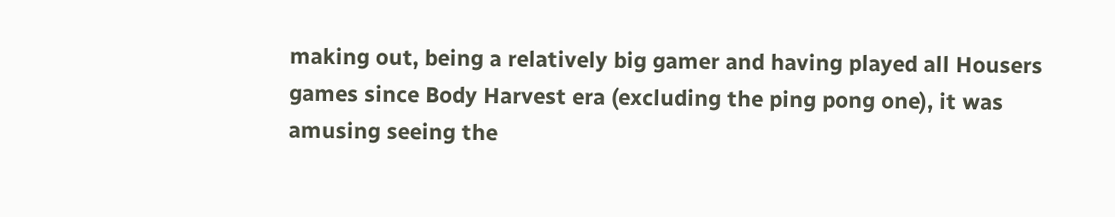making out, being a relatively big gamer and having played all Housers games since Body Harvest era (excluding the ping pong one), it was amusing seeing the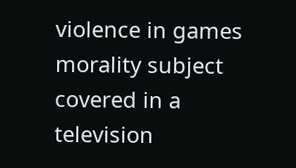violence in games morality subject covered in a television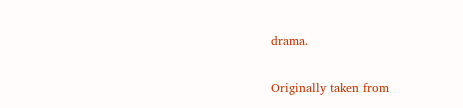drama.

Originally taken from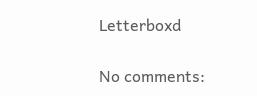Letterboxd

No comments: